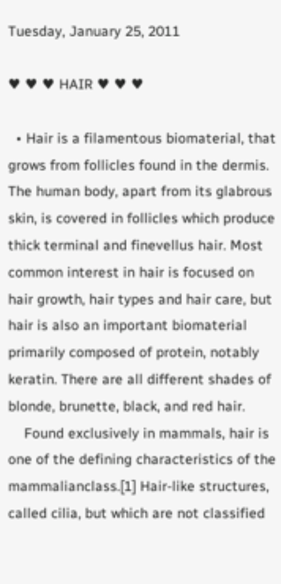Tuesday, January 25, 2011

♥ ♥ ♥ HAIR ♥ ♥ ♥

  • Hair is a filamentous biomaterial, that grows from follicles found in the dermis. The human body, apart from its glabrous skin, is covered in follicles which produce thick terminal and finevellus hair. Most common interest in hair is focused on hair growth, hair types and hair care, but hair is also an important biomaterial primarily composed of protein, notably keratin. There are all different shades of blonde, brunette, black, and red hair.
    Found exclusively in mammals, hair is one of the defining characteristics of the mammalianclass.[1] Hair-like structures, called cilia, but which are not classified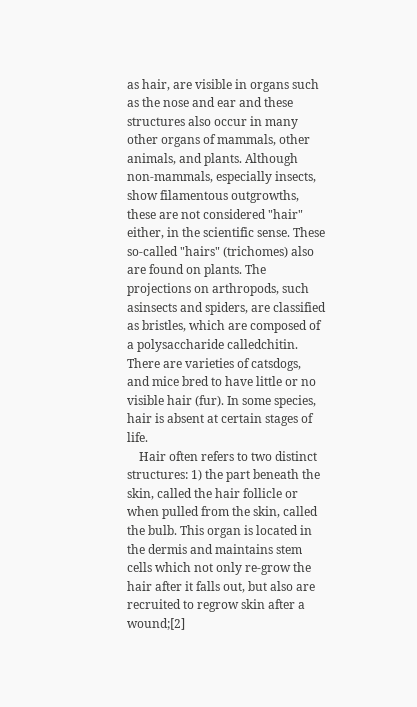as hair, are visible in organs such as the nose and ear and these structures also occur in many other organs of mammals, other animals, and plants. Although non-mammals, especially insects, show filamentous outgrowths, these are not considered "hair" either, in the scientific sense. These so-called "hairs" (trichomes) also are found on plants. The projections on arthropods, such asinsects and spiders, are classified as bristles, which are composed of a polysaccharide calledchitin. There are varieties of catsdogs, and mice bred to have little or no visible hair (fur). In some species, hair is absent at certain stages of life.
    Hair often refers to two distinct structures: 1) the part beneath the skin, called the hair follicle or when pulled from the skin, called the bulb. This organ is located in the dermis and maintains stem cells which not only re-grow the hair after it falls out, but also are recruited to regrow skin after a wound;[2]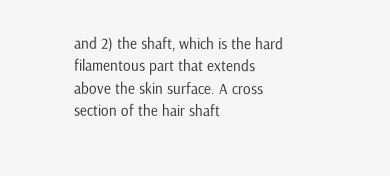and 2) the shaft, which is the hard filamentous part that extends above the skin surface. A cross section of the hair shaft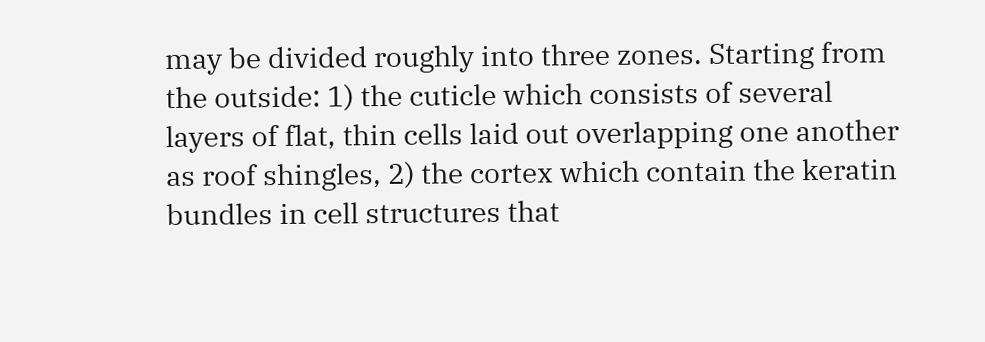may be divided roughly into three zones. Starting from the outside: 1) the cuticle which consists of several layers of flat, thin cells laid out overlapping one another as roof shingles, 2) the cortex which contain the keratin bundles in cell structures that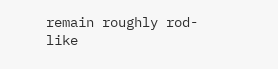remain roughly rod-like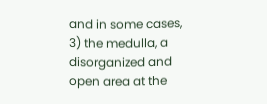and in some cases, 3) the medulla, a disorganized and open area at the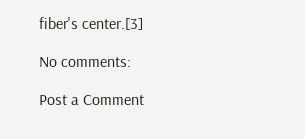fiber's center.[3]

No comments:

Post a Comment